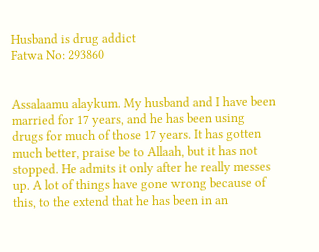Husband is drug addict
Fatwa No: 293860


Assalaamu alaykum. My husband and I have been married for 17 years, and he has been using drugs for much of those 17 years. It has gotten much better, praise be to Allaah, but it has not stopped. He admits it only after he really messes up. A lot of things have gone wrong because of this, to the extend that he has been in an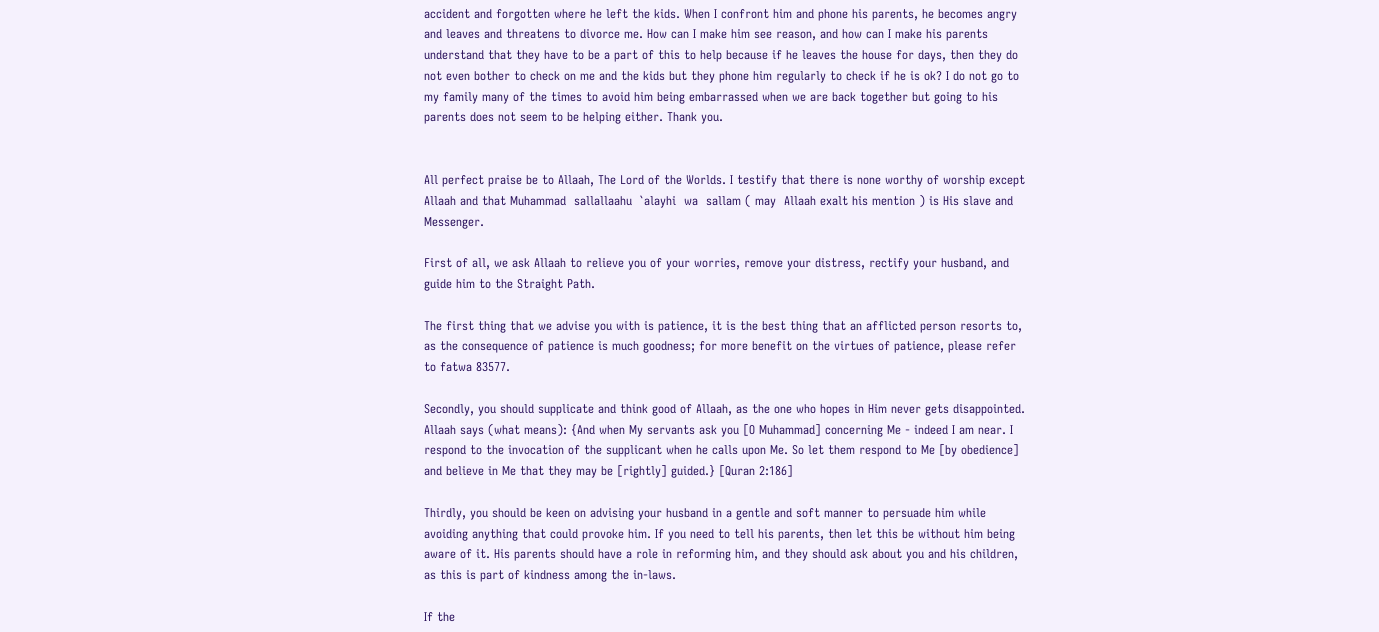accident and forgotten where he left the kids. When I confront him and phone his parents, he becomes angry and leaves and threatens to divorce me. How can I make him see reason, and how can I make his parents understand that they have to be a part of this to help because if he leaves the house for days, then they do not even bother to check on me and the kids but they phone him regularly to check if he is ok? I do not go to my family many of the times to avoid him being embarrassed when we are back together but going to his parents does not seem to be helping either. Thank you.


All perfect praise be to Allaah, The Lord of the Worlds. I testify that there is none worthy of worship except Allaah and that Muhammad  sallallaahu  `alayhi  wa  sallam ( may  Allaah exalt his mention ) is His slave and Messenger.

First of all, we ask Allaah to relieve you of your worries, remove your distress, rectify your husband, and guide him to the Straight Path.

The first thing that we advise you with is patience, it is the best thing that an afflicted person resorts to, as the consequence of patience is much goodness; for more benefit on the virtues of patience, please refer to fatwa 83577.

Secondly, you should supplicate and think good of Allaah, as the one who hopes in Him never gets disappointed. Allaah says (what means): {And when My servants ask you [O Muhammad] concerning Me - indeed I am near. I respond to the invocation of the supplicant when he calls upon Me. So let them respond to Me [by obedience] and believe in Me that they may be [rightly] guided.} [Quran 2:186]

Thirdly, you should be keen on advising your husband in a gentle and soft manner to persuade him while avoiding anything that could provoke him. If you need to tell his parents, then let this be without him being aware of it. His parents should have a role in reforming him, and they should ask about you and his children, as this is part of kindness among the in-laws.

If the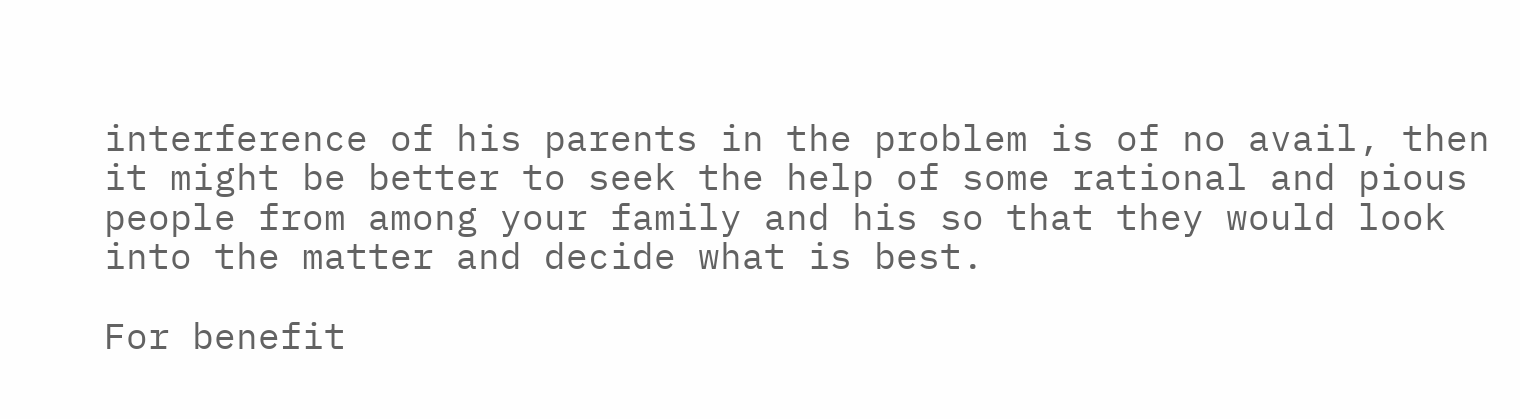interference of his parents in the problem is of no avail, then it might be better to seek the help of some rational and pious people from among your family and his so that they would look into the matter and decide what is best.

For benefit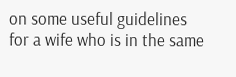on some useful guidelines for a wife who is in the same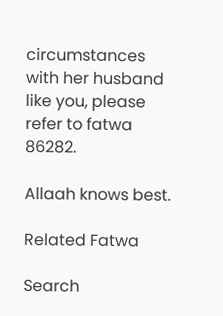circumstances with her husband like you, please refer to fatwa 86282.

Allaah knows best.

Related Fatwa

Search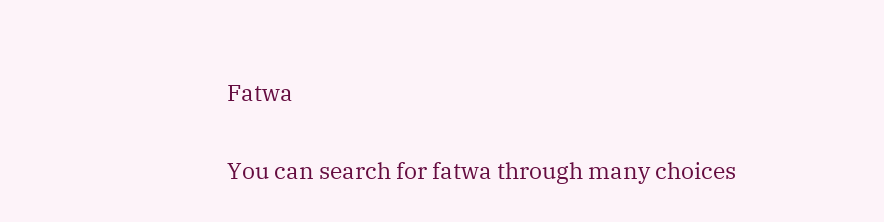Fatwa

You can search for fatwa through many choices